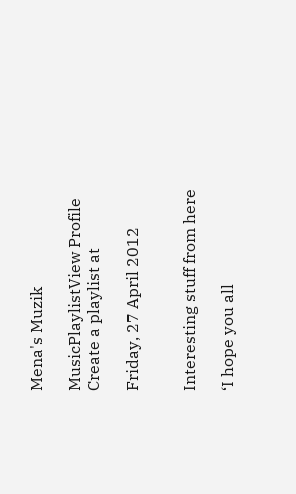Mena's Muzik

MusicPlaylistView Profile
Create a playlist at

Friday, 27 April 2012


Interesting stuff from here

‘I hope you all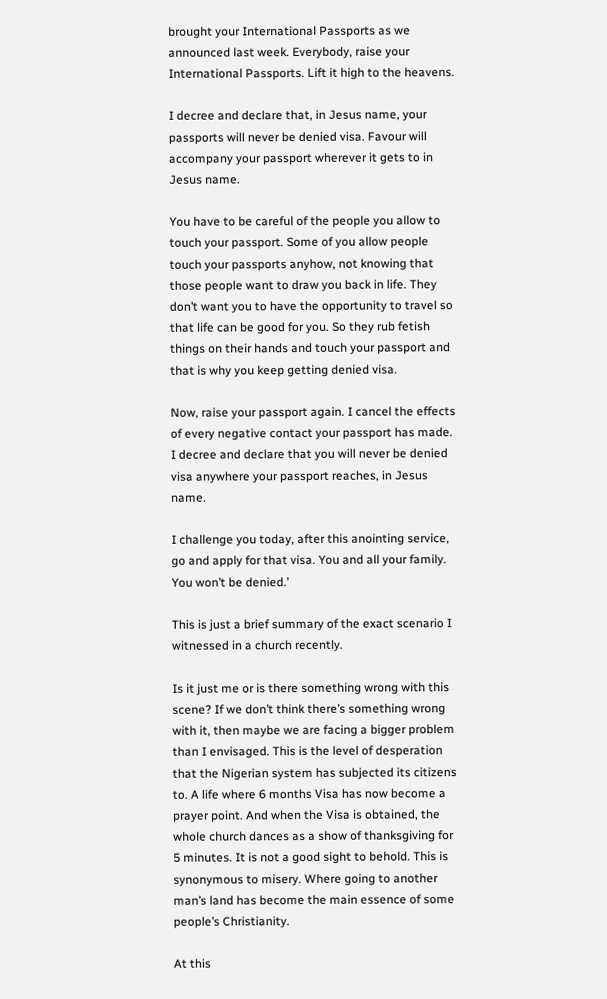brought your International Passports as we announced last week. Everybody, raise your International Passports. Lift it high to the heavens.

I decree and declare that, in Jesus name, your passports will never be denied visa. Favour will accompany your passport wherever it gets to in Jesus name.

You have to be careful of the people you allow to touch your passport. Some of you allow people touch your passports anyhow, not knowing that those people want to draw you back in life. They don’t want you to have the opportunity to travel so that life can be good for you. So they rub fetish things on their hands and touch your passport and that is why you keep getting denied visa.

Now, raise your passport again. I cancel the effects of every negative contact your passport has made. I decree and declare that you will never be denied visa anywhere your passport reaches, in Jesus name.

I challenge you today, after this anointing service, go and apply for that visa. You and all your family. You won’t be denied.’

This is just a brief summary of the exact scenario I witnessed in a church recently.

Is it just me or is there something wrong with this scene? If we don’t think there’s something wrong with it, then maybe we are facing a bigger problem than I envisaged. This is the level of desperation that the Nigerian system has subjected its citizens to. A life where 6 months Visa has now become a prayer point. And when the Visa is obtained, the whole church dances as a show of thanksgiving for 5 minutes. It is not a good sight to behold. This is synonymous to misery. Where going to another man’s land has become the main essence of some people’s Christianity.

At this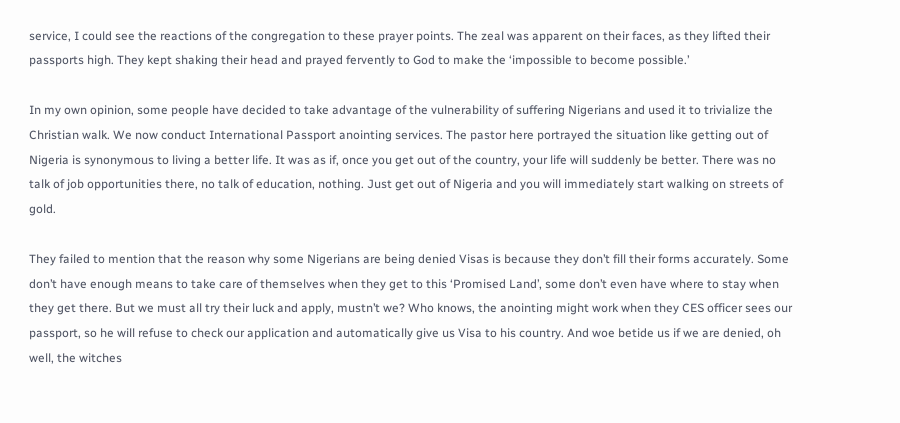service, I could see the reactions of the congregation to these prayer points. The zeal was apparent on their faces, as they lifted their passports high. They kept shaking their head and prayed fervently to God to make the ‘impossible to become possible.’

In my own opinion, some people have decided to take advantage of the vulnerability of suffering Nigerians and used it to trivialize the Christian walk. We now conduct International Passport anointing services. The pastor here portrayed the situation like getting out of Nigeria is synonymous to living a better life. It was as if, once you get out of the country, your life will suddenly be better. There was no talk of job opportunities there, no talk of education, nothing. Just get out of Nigeria and you will immediately start walking on streets of gold.

They failed to mention that the reason why some Nigerians are being denied Visas is because they don’t fill their forms accurately. Some don’t have enough means to take care of themselves when they get to this ‘Promised Land’, some don’t even have where to stay when they get there. But we must all try their luck and apply, mustn’t we? Who knows, the anointing might work when they CES officer sees our passport, so he will refuse to check our application and automatically give us Visa to his country. And woe betide us if we are denied, oh well, the witches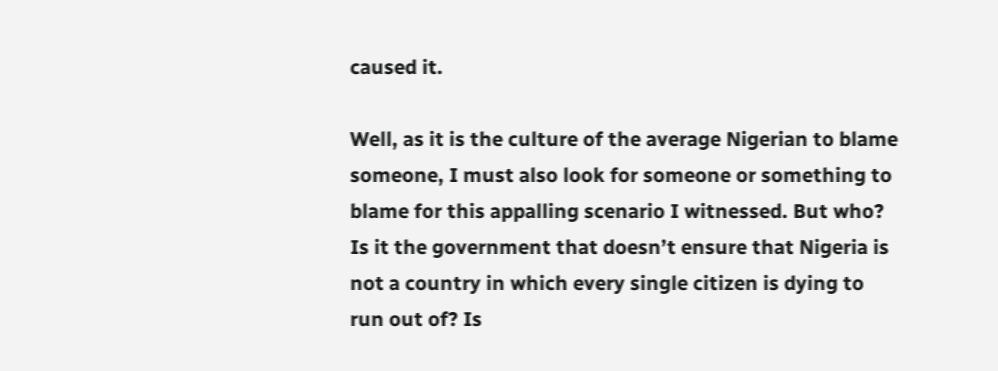caused it.

Well, as it is the culture of the average Nigerian to blame someone, I must also look for someone or something to blame for this appalling scenario I witnessed. But who? Is it the government that doesn’t ensure that Nigeria is not a country in which every single citizen is dying to run out of? Is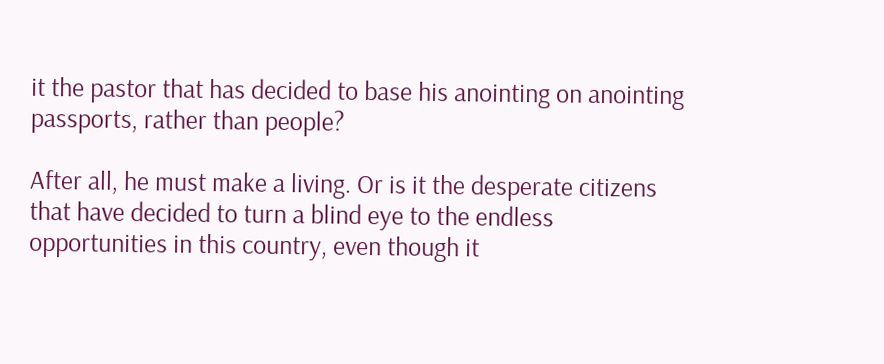it the pastor that has decided to base his anointing on anointing passports, rather than people?

After all, he must make a living. Or is it the desperate citizens that have decided to turn a blind eye to the endless opportunities in this country, even though it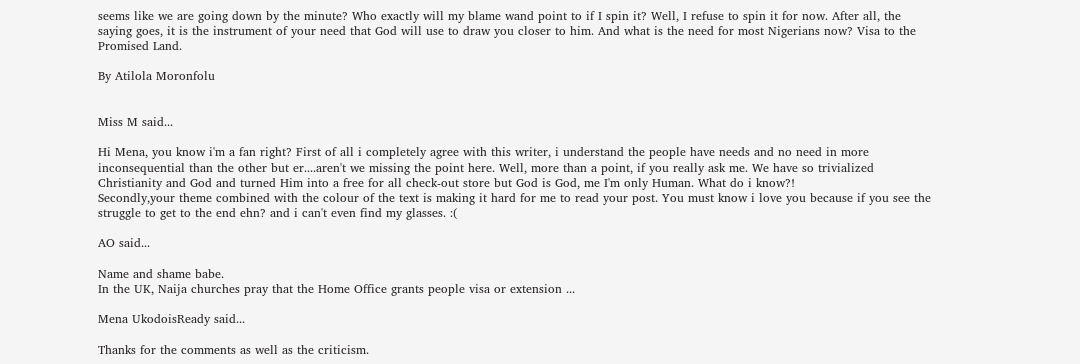seems like we are going down by the minute? Who exactly will my blame wand point to if I spin it? Well, I refuse to spin it for now. After all, the saying goes, it is the instrument of your need that God will use to draw you closer to him. And what is the need for most Nigerians now? Visa to the Promised Land.

By Atilola Moronfolu


Miss M said...

Hi Mena, you know i'm a fan right? First of all i completely agree with this writer, i understand the people have needs and no need in more inconsequential than the other but er....aren't we missing the point here. Well, more than a point, if you really ask me. We have so trivialized Christianity and God and turned Him into a free for all check-out store but God is God, me I'm only Human. What do i know?!
Secondly,your theme combined with the colour of the text is making it hard for me to read your post. You must know i love you because if you see the struggle to get to the end ehn? and i can't even find my glasses. :(

AO said...

Name and shame babe.
In the UK, Naija churches pray that the Home Office grants people visa or extension ...

Mena UkodoisReady said...

Thanks for the comments as well as the criticism.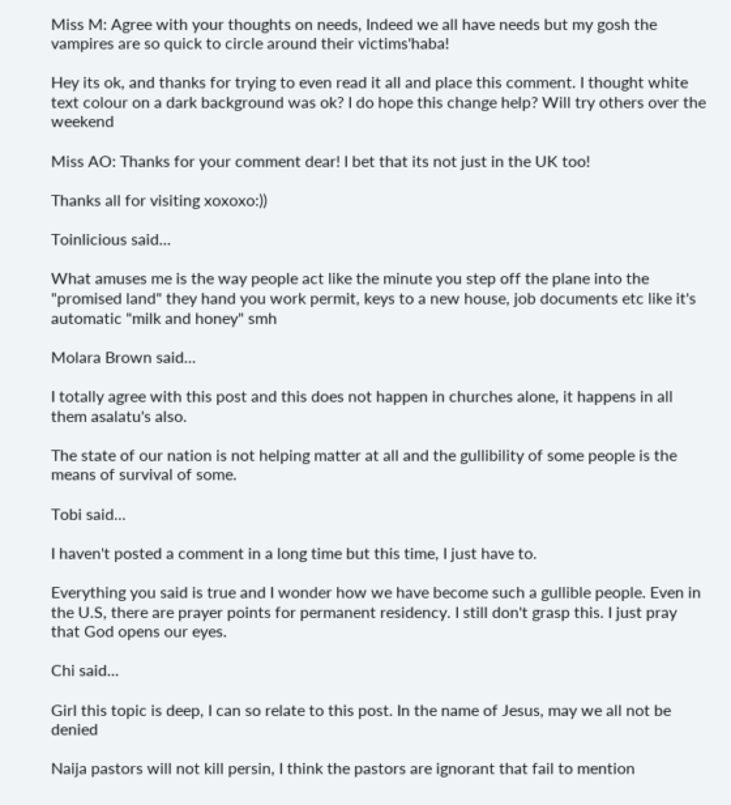Miss M: Agree with your thoughts on needs, Indeed we all have needs but my gosh the vampires are so quick to circle around their victims'haba!

Hey its ok, and thanks for trying to even read it all and place this comment. I thought white text colour on a dark background was ok? I do hope this change help? Will try others over the weekend

Miss AO: Thanks for your comment dear! I bet that its not just in the UK too!

Thanks all for visiting xoxoxo:))

Toinlicious said...

What amuses me is the way people act like the minute you step off the plane into the "promised land" they hand you work permit, keys to a new house, job documents etc like it's automatic "milk and honey" smh

Molara Brown said...

I totally agree with this post and this does not happen in churches alone, it happens in all them asalatu's also.

The state of our nation is not helping matter at all and the gullibility of some people is the means of survival of some.

Tobi said...

I haven't posted a comment in a long time but this time, I just have to.

Everything you said is true and I wonder how we have become such a gullible people. Even in the U.S, there are prayer points for permanent residency. I still don't grasp this. I just pray that God opens our eyes.

Chi said...

Girl this topic is deep, I can so relate to this post. In the name of Jesus, may we all not be denied

Naija pastors will not kill persin, I think the pastors are ignorant that fail to mention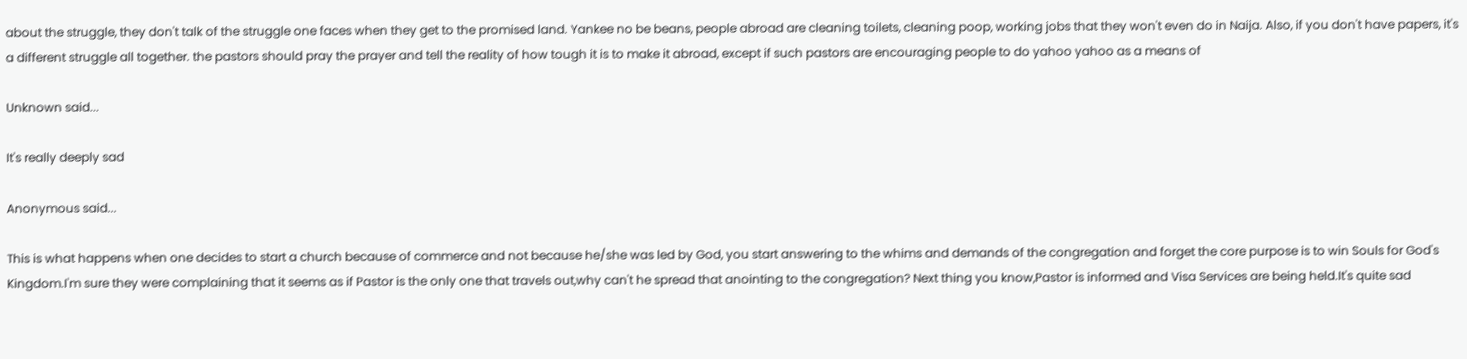about the struggle, they don't talk of the struggle one faces when they get to the promised land. Yankee no be beans, people abroad are cleaning toilets, cleaning poop, working jobs that they won't even do in Naija. Also, if you don't have papers, it's a different struggle all together. the pastors should pray the prayer and tell the reality of how tough it is to make it abroad, except if such pastors are encouraging people to do yahoo yahoo as a means of

Unknown said...

It's really deeply sad

Anonymous said...

This is what happens when one decides to start a church because of commerce and not because he/she was led by God, you start answering to the whims and demands of the congregation and forget the core purpose is to win Souls for God's Kingdom.I'm sure they were complaining that it seems as if Pastor is the only one that travels out,why can't he spread that anointing to the congregation? Next thing you know,Pastor is informed and Visa Services are being held.It's quite sad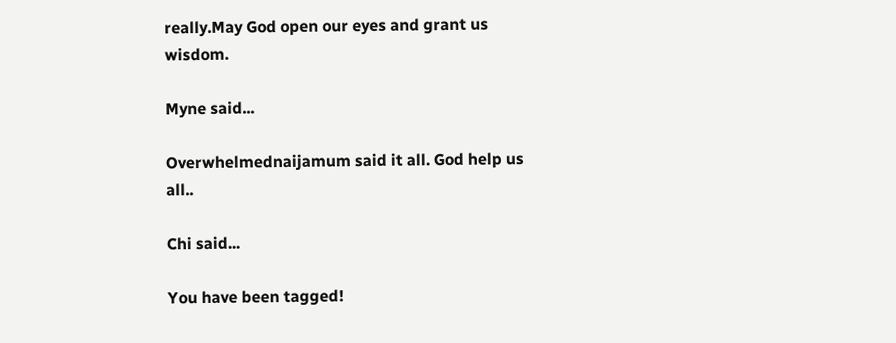really.May God open our eyes and grant us wisdom.

Myne said...

Overwhelmednaijamum said it all. God help us all..

Chi said...

You have been tagged!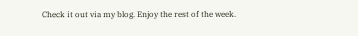Check it out via my blog. Enjoy the rest of the week.